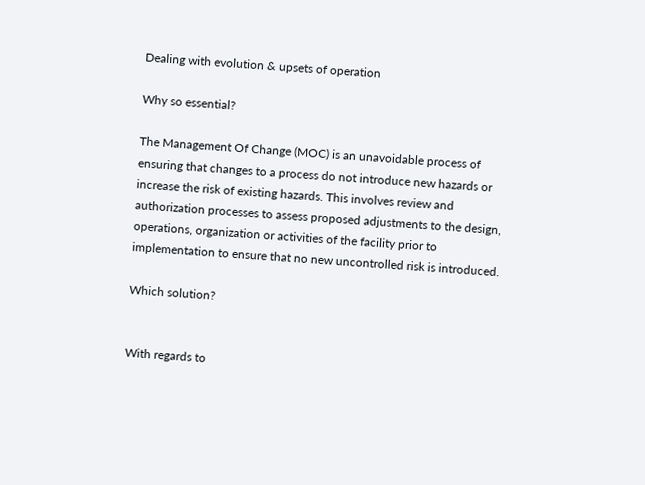Dealing with evolution & upsets of operation

Why so essential?

The Management Of Change (MOC) is an unavoidable process of ensuring that changes to a process do not introduce new hazards or increase the risk of existing hazards. This involves review and authorization processes to assess proposed adjustments to the design, operations, organization or activities of the facility prior to implementation to ensure that no new uncontrolled risk is introduced.

Which solution?


With regards to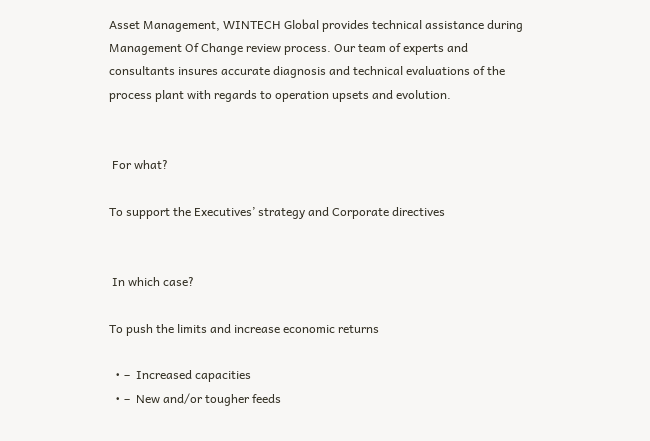Asset Management, WINTECH Global provides technical assistance during Management Of Change review process. Our team of experts and consultants insures accurate diagnosis and technical evaluations of the process plant with regards to operation upsets and evolution.


 For what?

To support the Executives’ strategy and Corporate directives


 In which case?

To push the limits and increase economic returns

  • –  Increased capacities
  • –  New and/or tougher feeds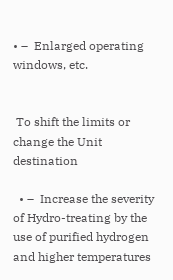• –  Enlarged operating windows, etc.


 To shift the limits or change the Unit destination

  • –  Increase the severity of Hydro-treating by the use of purified hydrogen and higher temperatures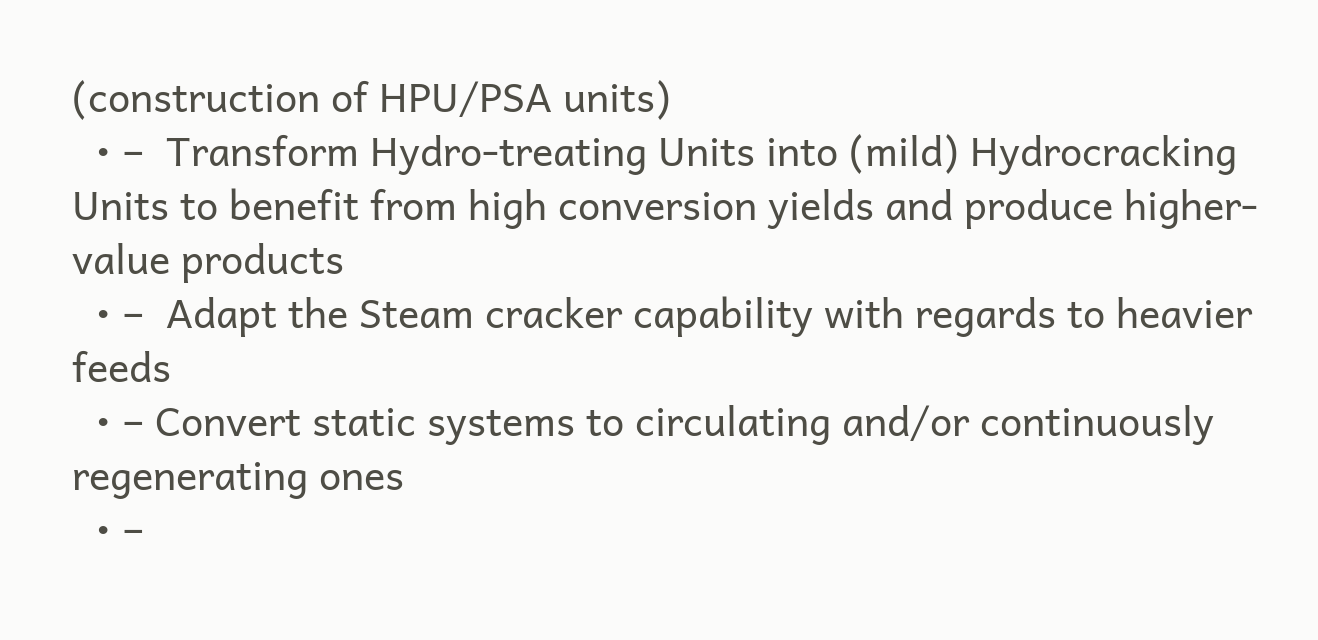(construction of HPU/PSA units)
  • –  Transform Hydro-treating Units into (mild) Hydrocracking Units to benefit from high conversion yields and produce higher-value products
  • –  Adapt the Steam cracker capability with regards to heavier feeds
  • – Convert static systems to circulating and/or continuously regenerating ones
  • –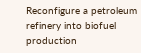Reconfigure a petroleum refinery into biofuel production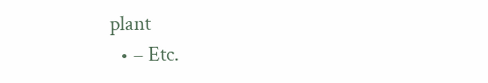plant
  • – Etc.